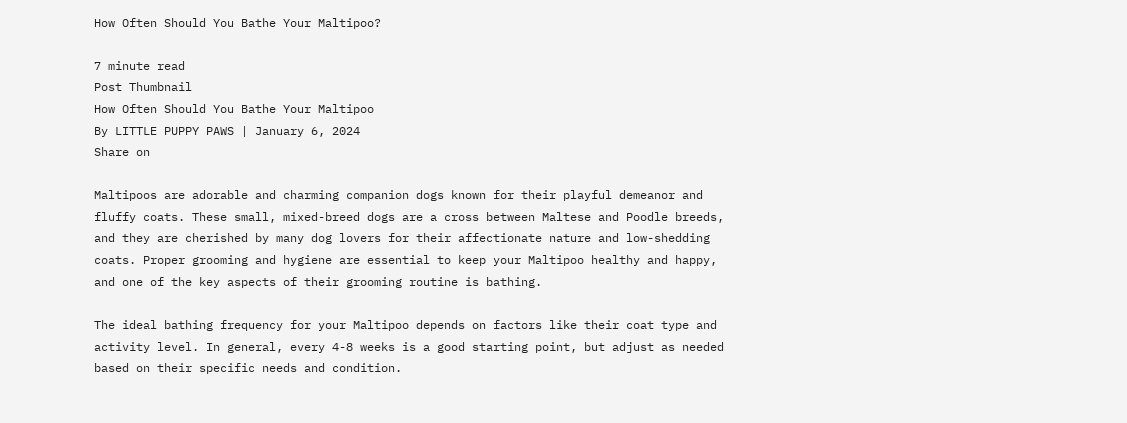How Often Should You Bathe Your Maltipoo?

7 minute read
Post Thumbnail
How Often Should You Bathe Your Maltipoo
By LITTLE PUPPY PAWS | January 6, 2024
Share on

Maltipoos are adorable and charming companion dogs known for their playful demeanor and fluffy coats. These small, mixed-breed dogs are a cross between Maltese and Poodle breeds, and they are cherished by many dog lovers for their affectionate nature and low-shedding coats. Proper grooming and hygiene are essential to keep your Maltipoo healthy and happy, and one of the key aspects of their grooming routine is bathing.

The ideal bathing frequency for your Maltipoo depends on factors like their coat type and activity level. In general, every 4-8 weeks is a good starting point, but adjust as needed based on their specific needs and condition.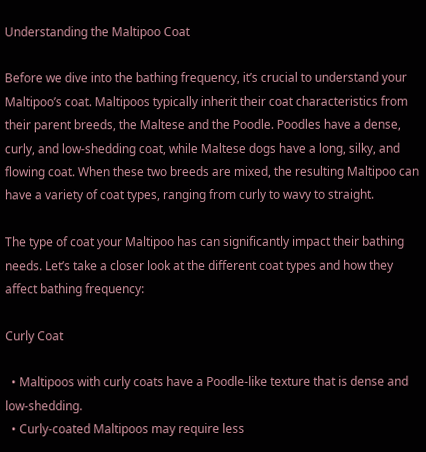Understanding the Maltipoo Coat

Before we dive into the bathing frequency, it’s crucial to understand your Maltipoo’s coat. Maltipoos typically inherit their coat characteristics from their parent breeds, the Maltese and the Poodle. Poodles have a dense, curly, and low-shedding coat, while Maltese dogs have a long, silky, and flowing coat. When these two breeds are mixed, the resulting Maltipoo can have a variety of coat types, ranging from curly to wavy to straight.

The type of coat your Maltipoo has can significantly impact their bathing needs. Let’s take a closer look at the different coat types and how they affect bathing frequency:

Curly Coat

  • Maltipoos with curly coats have a Poodle-like texture that is dense and low-shedding.
  • Curly-coated Maltipoos may require less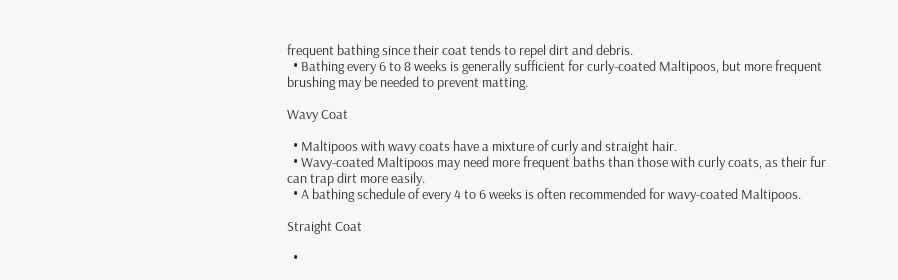frequent bathing since their coat tends to repel dirt and debris.
  • Bathing every 6 to 8 weeks is generally sufficient for curly-coated Maltipoos, but more frequent brushing may be needed to prevent matting.

Wavy Coat

  • Maltipoos with wavy coats have a mixture of curly and straight hair.
  • Wavy-coated Maltipoos may need more frequent baths than those with curly coats, as their fur can trap dirt more easily.
  • A bathing schedule of every 4 to 6 weeks is often recommended for wavy-coated Maltipoos.

Straight Coat

  •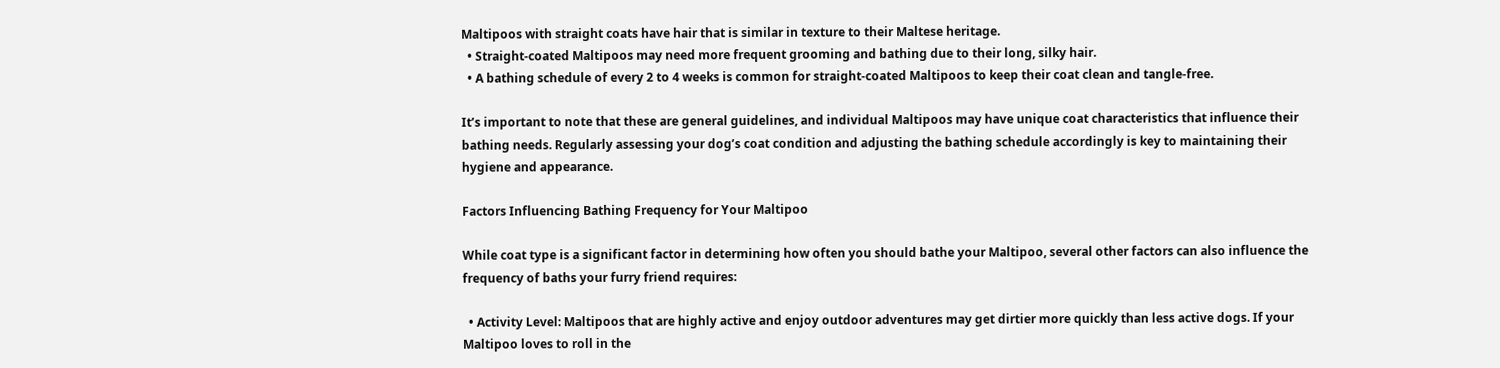Maltipoos with straight coats have hair that is similar in texture to their Maltese heritage.
  • Straight-coated Maltipoos may need more frequent grooming and bathing due to their long, silky hair.
  • A bathing schedule of every 2 to 4 weeks is common for straight-coated Maltipoos to keep their coat clean and tangle-free.

It’s important to note that these are general guidelines, and individual Maltipoos may have unique coat characteristics that influence their bathing needs. Regularly assessing your dog’s coat condition and adjusting the bathing schedule accordingly is key to maintaining their hygiene and appearance.

Factors Influencing Bathing Frequency for Your Maltipoo

While coat type is a significant factor in determining how often you should bathe your Maltipoo, several other factors can also influence the frequency of baths your furry friend requires:

  • Activity Level: Maltipoos that are highly active and enjoy outdoor adventures may get dirtier more quickly than less active dogs. If your Maltipoo loves to roll in the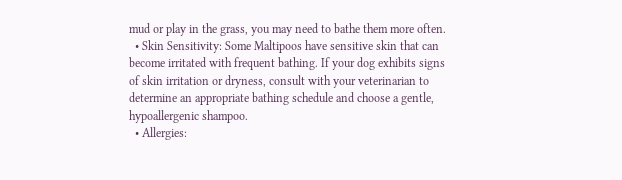mud or play in the grass, you may need to bathe them more often.
  • Skin Sensitivity: Some Maltipoos have sensitive skin that can become irritated with frequent bathing. If your dog exhibits signs of skin irritation or dryness, consult with your veterinarian to determine an appropriate bathing schedule and choose a gentle, hypoallergenic shampoo.
  • Allergies: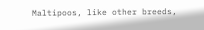Maltipoos, like other breeds,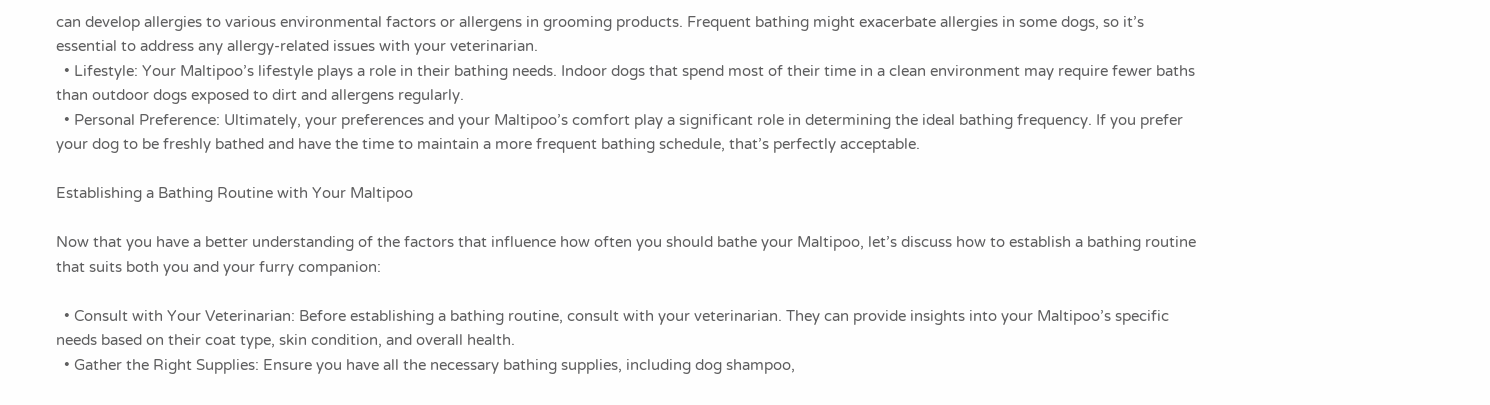can develop allergies to various environmental factors or allergens in grooming products. Frequent bathing might exacerbate allergies in some dogs, so it’s essential to address any allergy-related issues with your veterinarian.
  • Lifestyle: Your Maltipoo’s lifestyle plays a role in their bathing needs. Indoor dogs that spend most of their time in a clean environment may require fewer baths than outdoor dogs exposed to dirt and allergens regularly.
  • Personal Preference: Ultimately, your preferences and your Maltipoo’s comfort play a significant role in determining the ideal bathing frequency. If you prefer your dog to be freshly bathed and have the time to maintain a more frequent bathing schedule, that’s perfectly acceptable.

Establishing a Bathing Routine with Your Maltipoo

Now that you have a better understanding of the factors that influence how often you should bathe your Maltipoo, let’s discuss how to establish a bathing routine that suits both you and your furry companion:

  • Consult with Your Veterinarian: Before establishing a bathing routine, consult with your veterinarian. They can provide insights into your Maltipoo’s specific needs based on their coat type, skin condition, and overall health.
  • Gather the Right Supplies: Ensure you have all the necessary bathing supplies, including dog shampoo,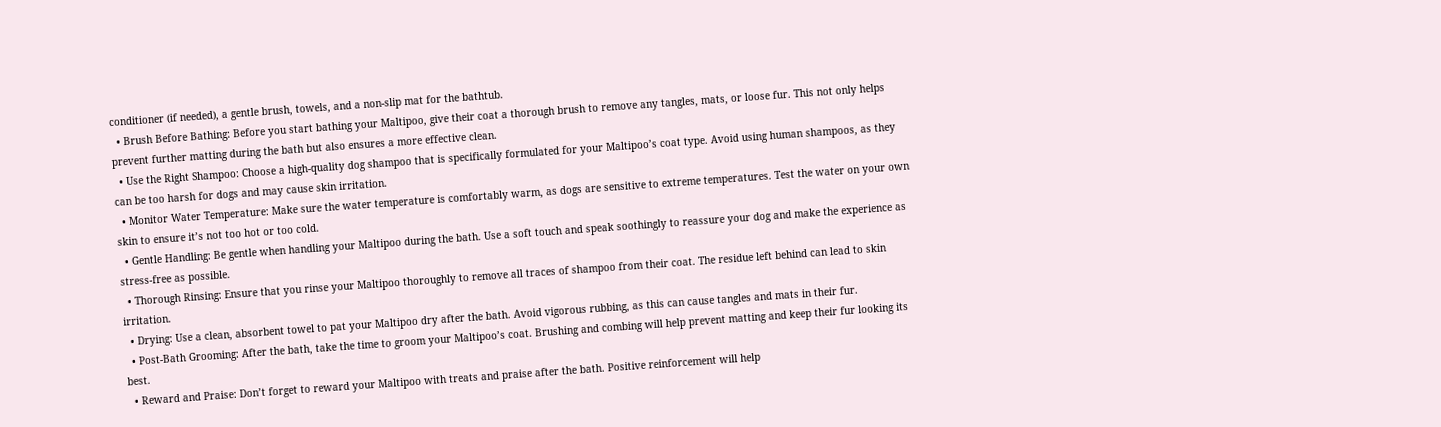conditioner (if needed), a gentle brush, towels, and a non-slip mat for the bathtub.
  • Brush Before Bathing: Before you start bathing your Maltipoo, give their coat a thorough brush to remove any tangles, mats, or loose fur. This not only helps prevent further matting during the bath but also ensures a more effective clean.
  • Use the Right Shampoo: Choose a high-quality dog shampoo that is specifically formulated for your Maltipoo’s coat type. Avoid using human shampoos, as they can be too harsh for dogs and may cause skin irritation.
  • Monitor Water Temperature: Make sure the water temperature is comfortably warm, as dogs are sensitive to extreme temperatures. Test the water on your own skin to ensure it’s not too hot or too cold.
  • Gentle Handling: Be gentle when handling your Maltipoo during the bath. Use a soft touch and speak soothingly to reassure your dog and make the experience as stress-free as possible.
  • Thorough Rinsing: Ensure that you rinse your Maltipoo thoroughly to remove all traces of shampoo from their coat. The residue left behind can lead to skin irritation.
  • Drying: Use a clean, absorbent towel to pat your Maltipoo dry after the bath. Avoid vigorous rubbing, as this can cause tangles and mats in their fur.
  • Post-Bath Grooming: After the bath, take the time to groom your Maltipoo’s coat. Brushing and combing will help prevent matting and keep their fur looking its best.
  • Reward and Praise: Don’t forget to reward your Maltipoo with treats and praise after the bath. Positive reinforcement will help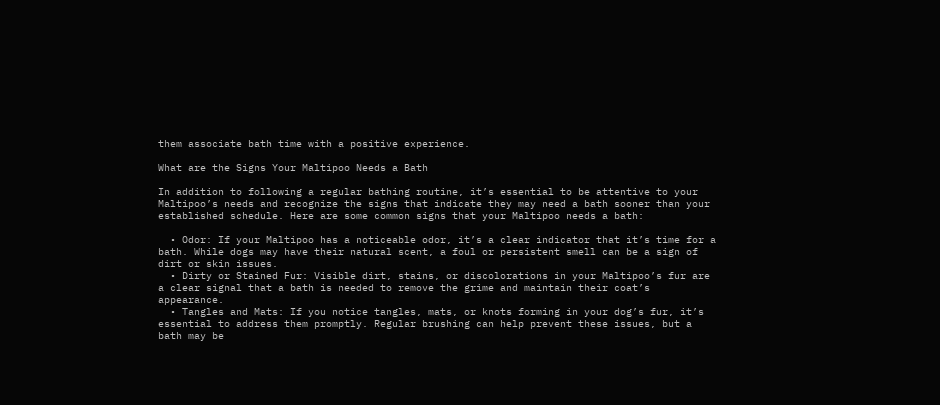them associate bath time with a positive experience.

What are the Signs Your Maltipoo Needs a Bath

In addition to following a regular bathing routine, it’s essential to be attentive to your Maltipoo’s needs and recognize the signs that indicate they may need a bath sooner than your established schedule. Here are some common signs that your Maltipoo needs a bath:

  • Odor: If your Maltipoo has a noticeable odor, it’s a clear indicator that it’s time for a bath. While dogs may have their natural scent, a foul or persistent smell can be a sign of dirt or skin issues.
  • Dirty or Stained Fur: Visible dirt, stains, or discolorations in your Maltipoo’s fur are a clear signal that a bath is needed to remove the grime and maintain their coat’s appearance.
  • Tangles and Mats: If you notice tangles, mats, or knots forming in your dog’s fur, it’s essential to address them promptly. Regular brushing can help prevent these issues, but a bath may be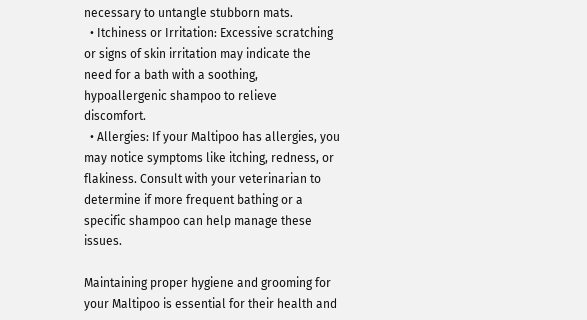necessary to untangle stubborn mats.
  • Itchiness or Irritation: Excessive scratching or signs of skin irritation may indicate the need for a bath with a soothing, hypoallergenic shampoo to relieve discomfort.
  • Allergies: If your Maltipoo has allergies, you may notice symptoms like itching, redness, or flakiness. Consult with your veterinarian to determine if more frequent bathing or a specific shampoo can help manage these issues.

Maintaining proper hygiene and grooming for your Maltipoo is essential for their health and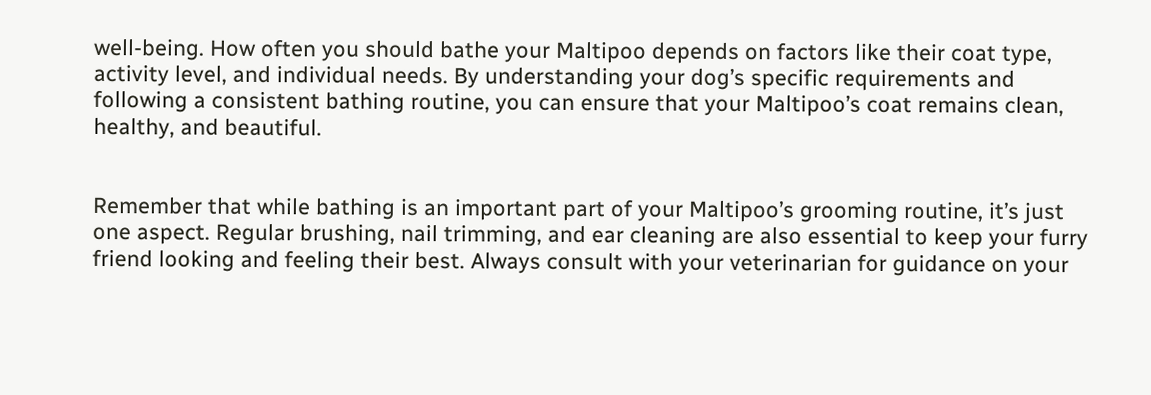well-being. How often you should bathe your Maltipoo depends on factors like their coat type, activity level, and individual needs. By understanding your dog’s specific requirements and following a consistent bathing routine, you can ensure that your Maltipoo’s coat remains clean, healthy, and beautiful.


Remember that while bathing is an important part of your Maltipoo’s grooming routine, it’s just one aspect. Regular brushing, nail trimming, and ear cleaning are also essential to keep your furry friend looking and feeling their best. Always consult with your veterinarian for guidance on your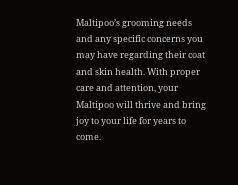Maltipoo’s grooming needs and any specific concerns you may have regarding their coat and skin health. With proper care and attention, your Maltipoo will thrive and bring joy to your life for years to come.